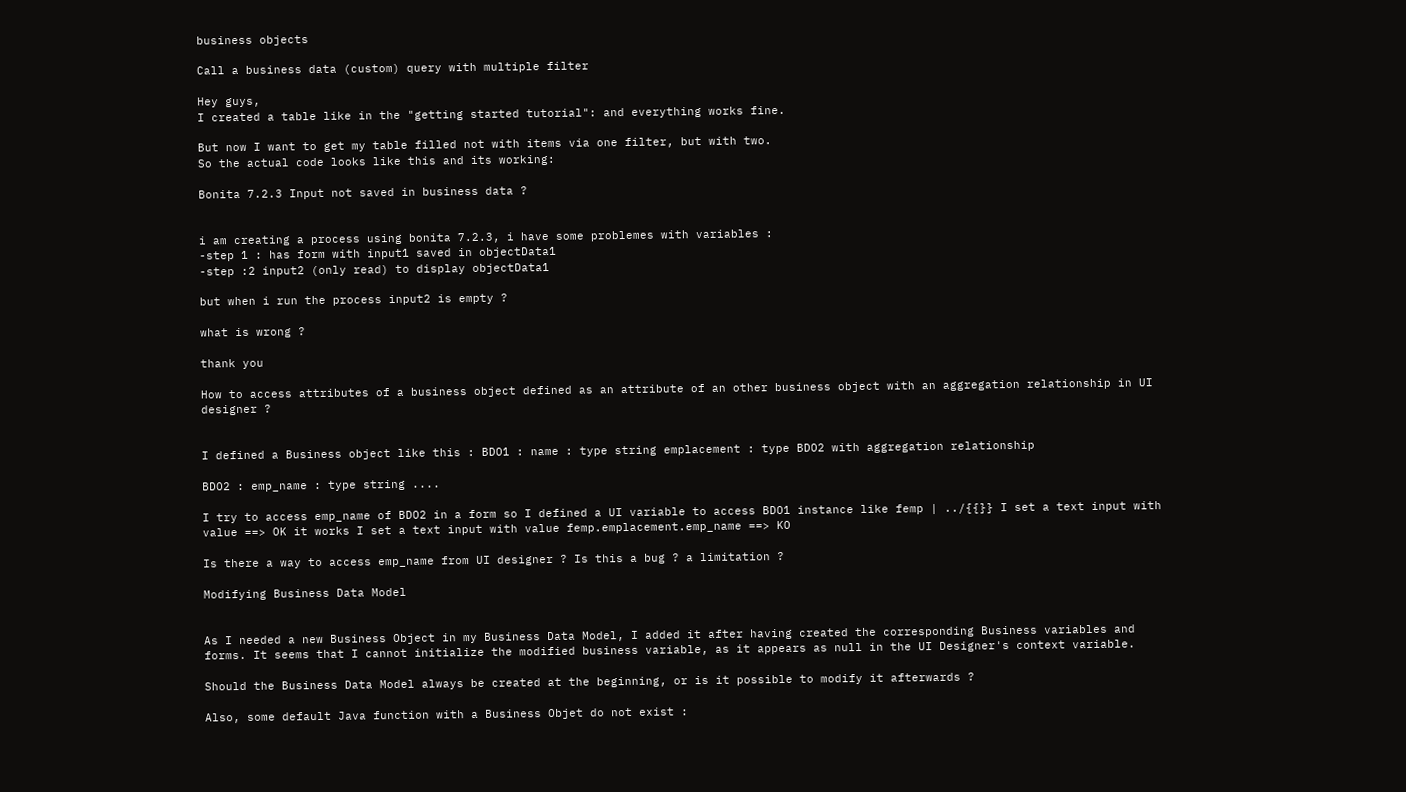business objects

Call a business data (custom) query with multiple filter

Hey guys,
I created a table like in the "getting started tutorial": and everything works fine.

But now I want to get my table filled not with items via one filter, but with two.
So the actual code looks like this and its working:

Bonita 7.2.3 Input not saved in business data ?


i am creating a process using bonita 7.2.3, i have some problemes with variables :
-step 1 : has form with input1 saved in objectData1
-step :2 input2 (only read) to display objectData1

but when i run the process input2 is empty ?

what is wrong ?

thank you

How to access attributes of a business object defined as an attribute of an other business object with an aggregation relationship in UI designer ?


I defined a Business object like this : BDO1 : name : type string emplacement : type BDO2 with aggregation relationship

BDO2 : emp_name : type string ....

I try to access emp_name of BDO2 in a form so I defined a UI variable to access BDO1 instance like femp | ../{{}} I set a text input with value ==> OK it works I set a text input with value femp.emplacement.emp_name ==> KO

Is there a way to access emp_name from UI designer ? Is this a bug ? a limitation ?

Modifying Business Data Model


As I needed a new Business Object in my Business Data Model, I added it after having created the corresponding Business variables and forms. It seems that I cannot initialize the modified business variable, as it appears as null in the UI Designer's context variable.

Should the Business Data Model always be created at the beginning, or is it possible to modify it afterwards ?

Also, some default Java function with a Business Objet do not exist :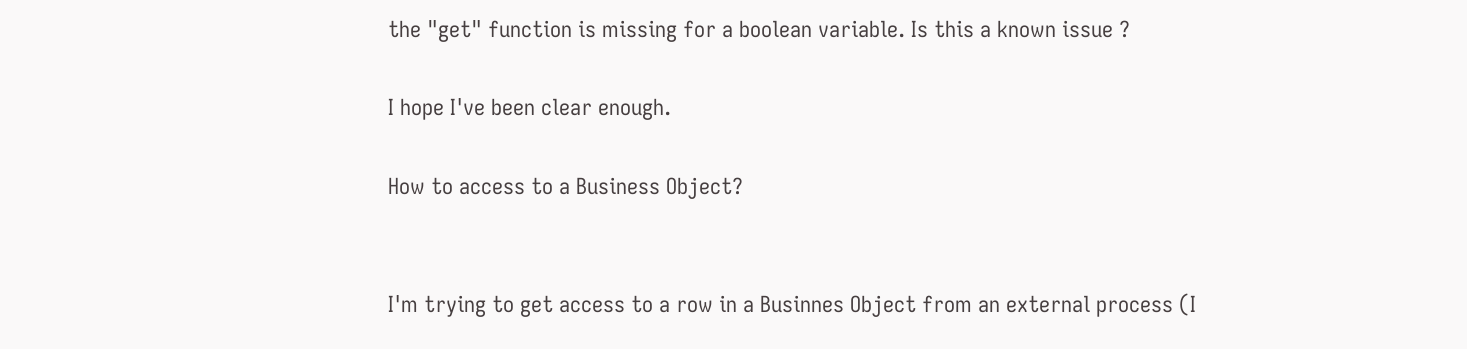the "get" function is missing for a boolean variable. Is this a known issue ?

I hope I've been clear enough.

How to access to a Business Object?


I'm trying to get access to a row in a Businnes Object from an external process (I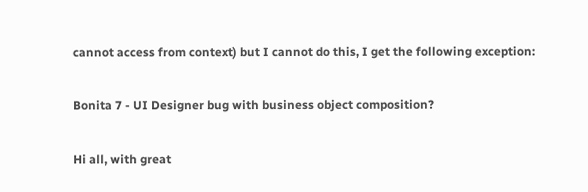cannot access from context) but I cannot do this, I get the following exception:

Bonita 7 - UI Designer bug with business object composition?

Hi all, with great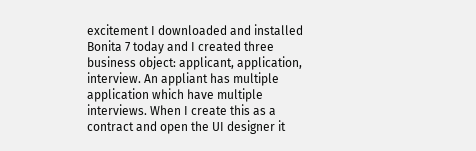excitement I downloaded and installed Bonita 7 today and I created three business object: applicant, application, interview. An appliant has multiple application which have multiple interviews. When I create this as a contract and open the UI designer it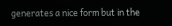generates a nice form but in the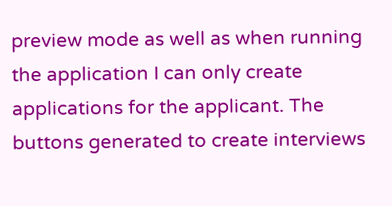preview mode as well as when running the application I can only create applications for the applicant. The buttons generated to create interviews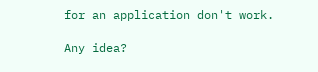for an application don't work.

Any idea?